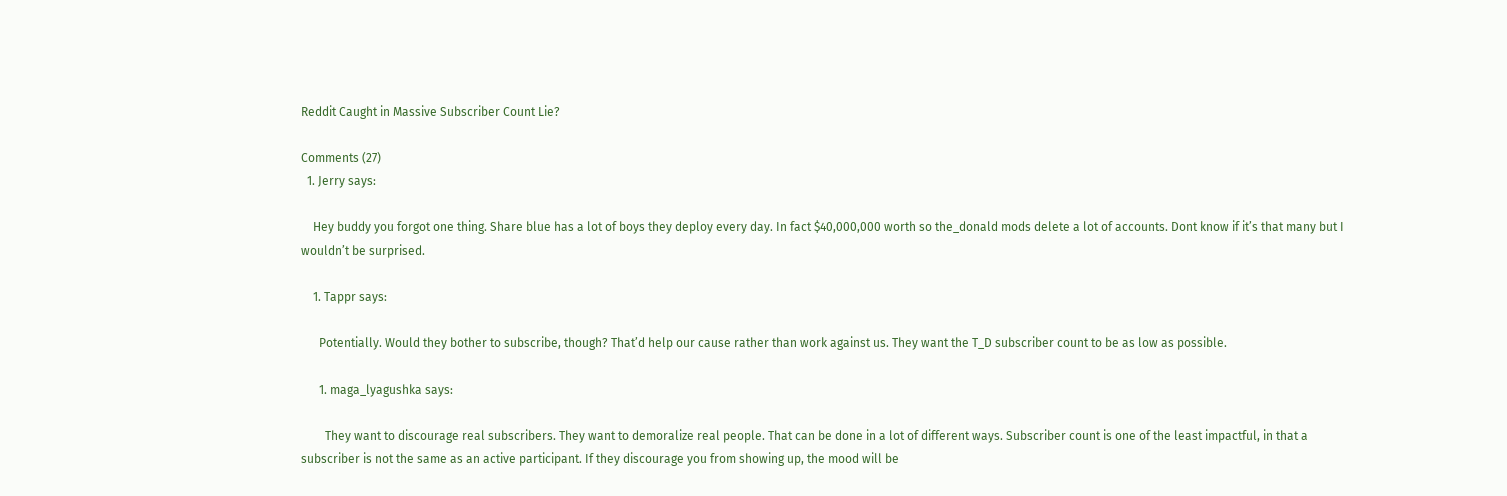Reddit Caught in Massive Subscriber Count Lie?

Comments (27)
  1. Jerry says:

    Hey buddy you forgot one thing. Share blue has a lot of boys they deploy every day. In fact $40,000,000 worth so the_donald mods delete a lot of accounts. Dont know if it’s that many but I wouldn’t be surprised.

    1. Tappr says:

      Potentially. Would they bother to subscribe, though? That’d help our cause rather than work against us. They want the T_D subscriber count to be as low as possible.

      1. maga_lyagushka says:

        They want to discourage real subscribers. They want to demoralize real people. That can be done in a lot of different ways. Subscriber count is one of the least impactful, in that a subscriber is not the same as an active participant. If they discourage you from showing up, the mood will be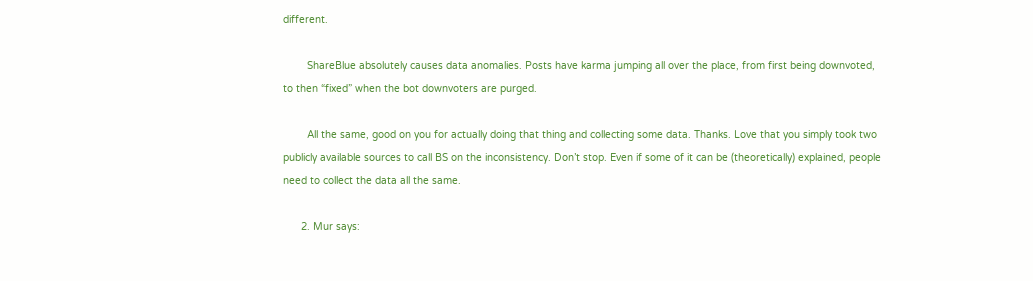different.

        ShareBlue absolutely causes data anomalies. Posts have karma jumping all over the place, from first being downvoted, to then “fixed” when the bot downvoters are purged.

        All the same, good on you for actually doing that thing and collecting some data. Thanks. Love that you simply took two publicly available sources to call BS on the inconsistency. Don’t stop. Even if some of it can be (theoretically) explained, people need to collect the data all the same.

      2. Mur says: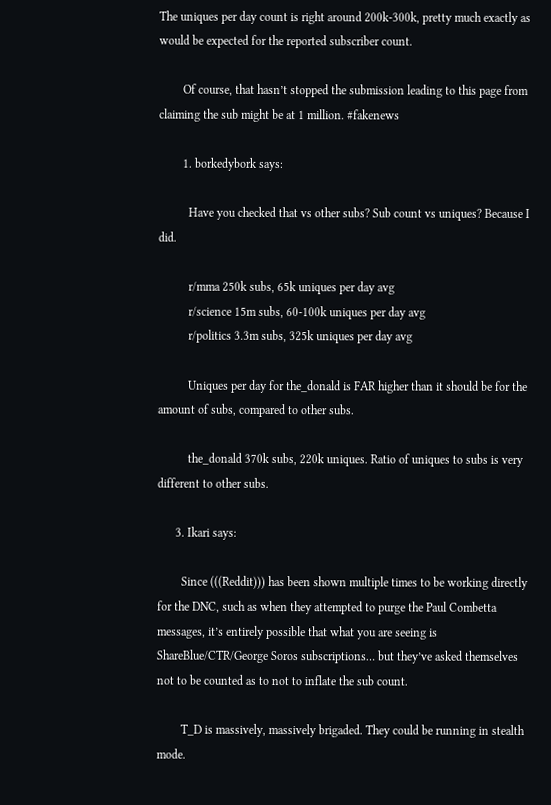The uniques per day count is right around 200k-300k, pretty much exactly as would be expected for the reported subscriber count.

        Of course, that hasn’t stopped the submission leading to this page from claiming the sub might be at 1 million. #fakenews

        1. borkedybork says:

          Have you checked that vs other subs? Sub count vs uniques? Because I did.

          r/mma 250k subs, 65k uniques per day avg
          r/science 15m subs, 60-100k uniques per day avg
          r/politics 3.3m subs, 325k uniques per day avg

          Uniques per day for the_donald is FAR higher than it should be for the amount of subs, compared to other subs.

          the_donald 370k subs, 220k uniques. Ratio of uniques to subs is very different to other subs.

      3. Ikari says:

        Since (((Reddit))) has been shown multiple times to be working directly for the DNC, such as when they attempted to purge the Paul Combetta messages, it’s entirely possible that what you are seeing is ShareBlue/CTR/George Soros subscriptions… but they’ve asked themselves not to be counted as to not to inflate the sub count.

        T_D is massively, massively brigaded. They could be running in stealth mode.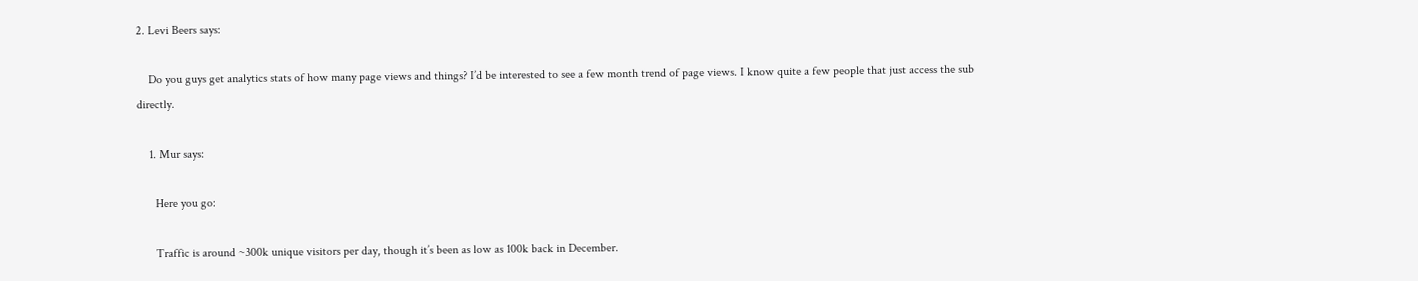2. Levi Beers says:

    Do you guys get analytics stats of how many page views and things? I’d be interested to see a few month trend of page views. I know quite a few people that just access the sub directly.

    1. Mur says:

      Here you go:

      Traffic is around ~300k unique visitors per day, though it’s been as low as 100k back in December.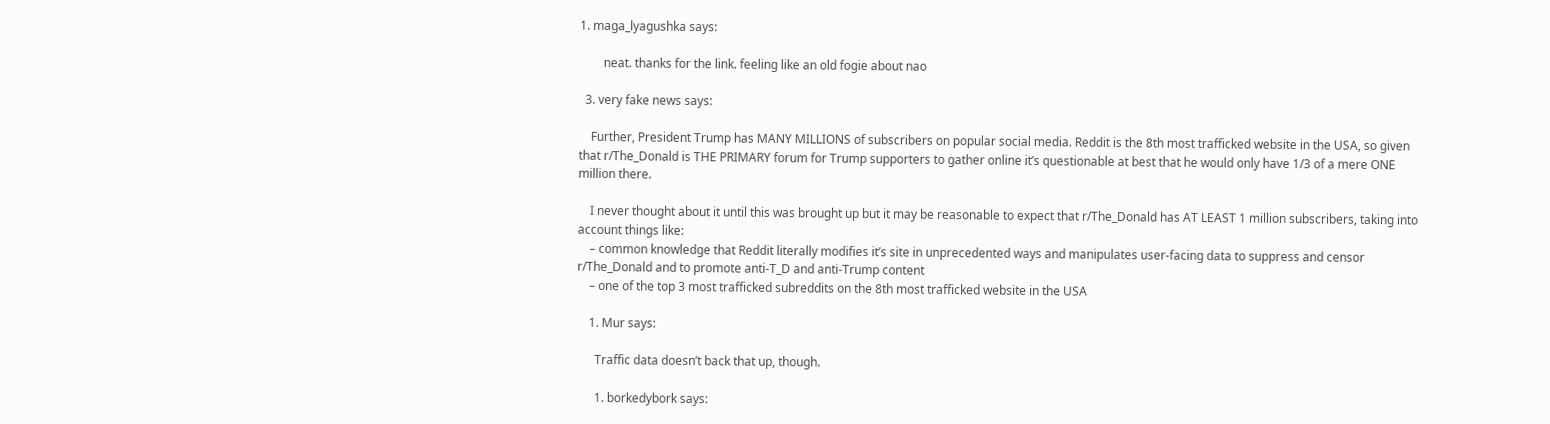1. maga_lyagushka says:

        neat. thanks for the link. feeling like an old fogie about nao

  3. very fake news says:

    Further, President Trump has MANY MILLIONS of subscribers on popular social media. Reddit is the 8th most trafficked website in the USA, so given that r/The_Donald is THE PRIMARY forum for Trump supporters to gather online it’s questionable at best that he would only have 1/3 of a mere ONE million there.

    I never thought about it until this was brought up but it may be reasonable to expect that r/The_Donald has AT LEAST 1 million subscribers, taking into account things like:
    – common knowledge that Reddit literally modifies it’s site in unprecedented ways and manipulates user-facing data to suppress and censor r/The_Donald and to promote anti-T_D and anti-Trump content
    – one of the top 3 most trafficked subreddits on the 8th most trafficked website in the USA

    1. Mur says:

      Traffic data doesn’t back that up, though.

      1. borkedybork says: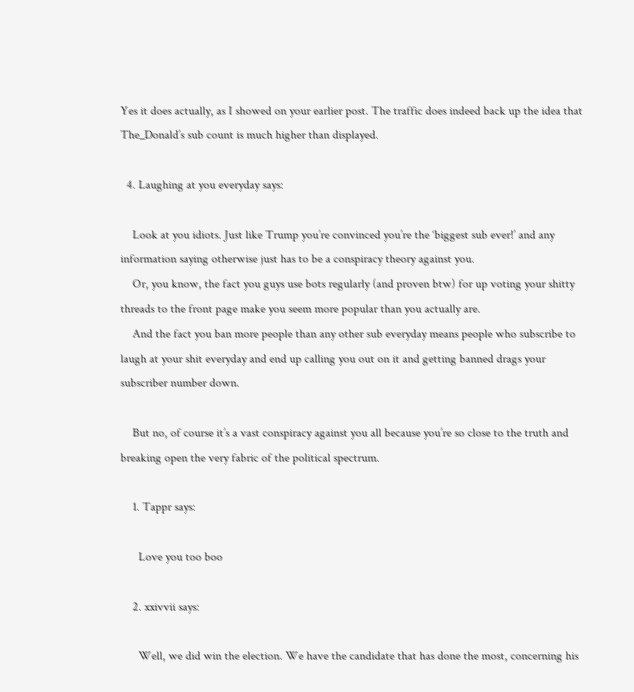Yes it does actually, as I showed on your earlier post. The traffic does indeed back up the idea that The_Donald’s sub count is much higher than displayed.

  4. Laughing at you everyday says:

    Look at you idiots. Just like Trump you’re convinced you’re the ‘biggest sub ever!’ and any information saying otherwise just has to be a conspiracy theory against you.
    Or, you know, the fact you guys use bots regularly (and proven btw) for up voting your shitty threads to the front page make you seem more popular than you actually are.
    And the fact you ban more people than any other sub everyday means people who subscribe to laugh at your shit everyday and end up calling you out on it and getting banned drags your subscriber number down.

    But no, of course it’s a vast conspiracy against you all because you’re so close to the truth and breaking open the very fabric of the political spectrum.

    1. Tappr says:

      Love you too boo

    2. xxivvii says:

      Well, we did win the election. We have the candidate that has done the most, concerning his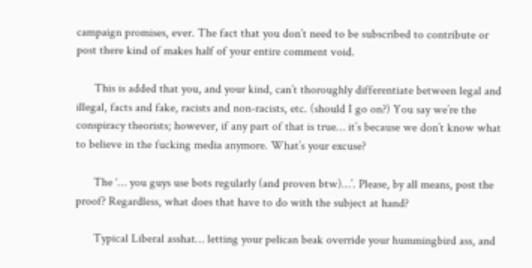campaign promises, ever. The fact that you don’t need to be subscribed to contribute or post there kind of makes half of your entire comment void.

      This is added that you, and your kind, can’t thoroughly differentiate between legal and illegal, facts and fake, racists and non-racists, etc. (should I go on?) You say we’re the conspiracy theorists; however, if any part of that is true… it’s because we don’t know what to believe in the fucking media anymore. What’s your excuse?

      The ‘… you guys use bots regularly (and proven btw)…’. Please, by all means, post the proof? Regardless, what does that have to do with the subject at hand?

      Typical Liberal asshat… letting your pelican beak override your hummingbird ass, and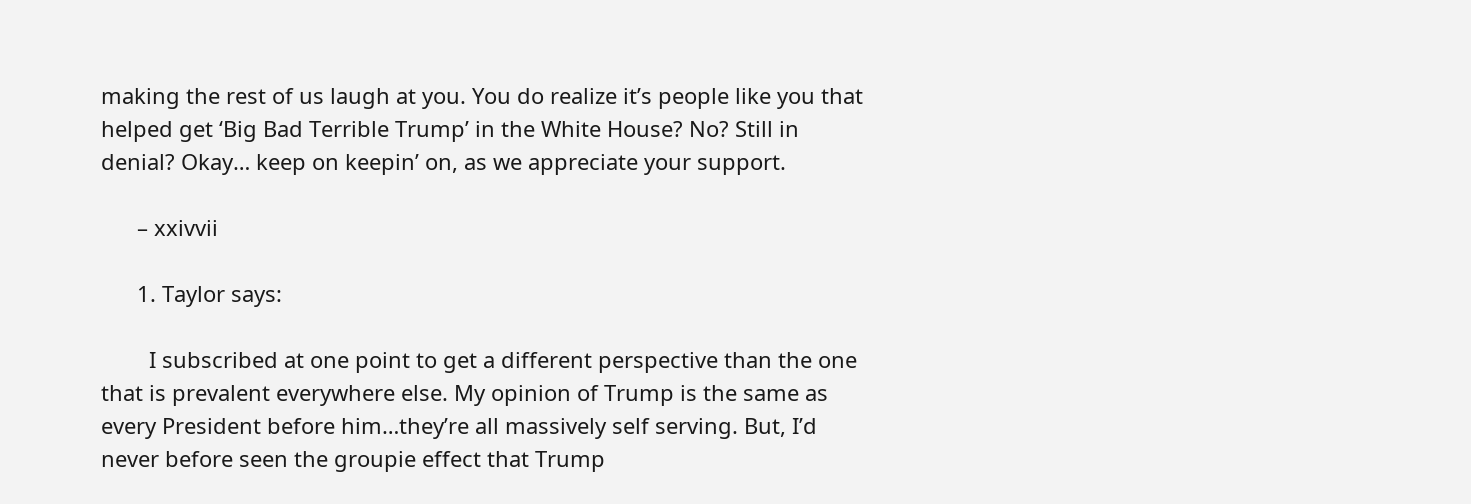making the rest of us laugh at you. You do realize it’s people like you that helped get ‘Big Bad Terrible Trump’ in the White House? No? Still in denial? Okay… keep on keepin’ on, as we appreciate your support.

      – xxivvii

      1. Taylor says:

        I subscribed at one point to get a different perspective than the one that is prevalent everywhere else. My opinion of Trump is the same as every President before him…they’re all massively self serving. But, I’d never before seen the groupie effect that Trump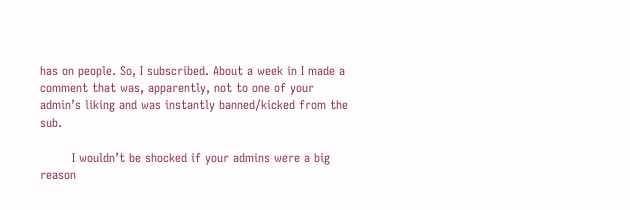has on people. So, I subscribed. About a week in I made a comment that was, apparently, not to one of your admin’s liking and was instantly banned/kicked from the sub.

        I wouldn’t be shocked if your admins were a big reason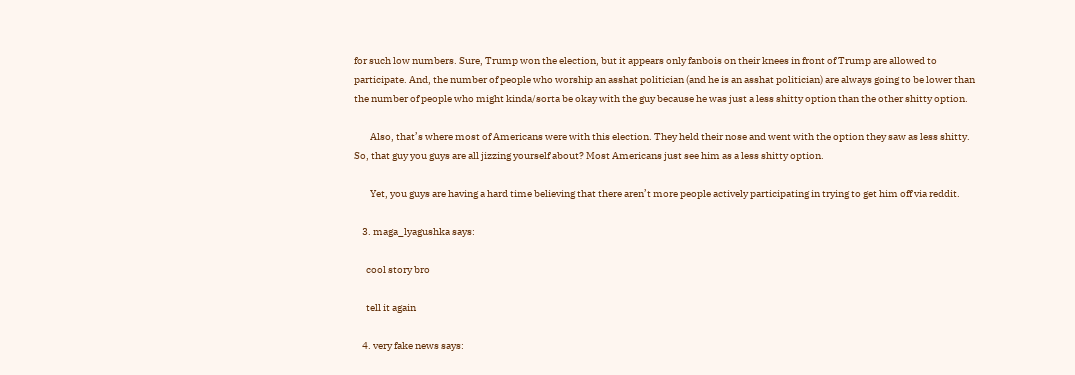for such low numbers. Sure, Trump won the election, but it appears only fanbois on their knees in front of Trump are allowed to participate. And, the number of people who worship an asshat politician (and he is an asshat politician) are always going to be lower than the number of people who might kinda/sorta be okay with the guy because he was just a less shitty option than the other shitty option.

        Also, that’s where most of Americans were with this election. They held their nose and went with the option they saw as less shitty. So, that guy you guys are all jizzing yourself about? Most Americans just see him as a less shitty option.

        Yet, you guys are having a hard time believing that there aren’t more people actively participating in trying to get him off via reddit.

    3. maga_lyagushka says:

      cool story bro

      tell it again

    4. very fake news says: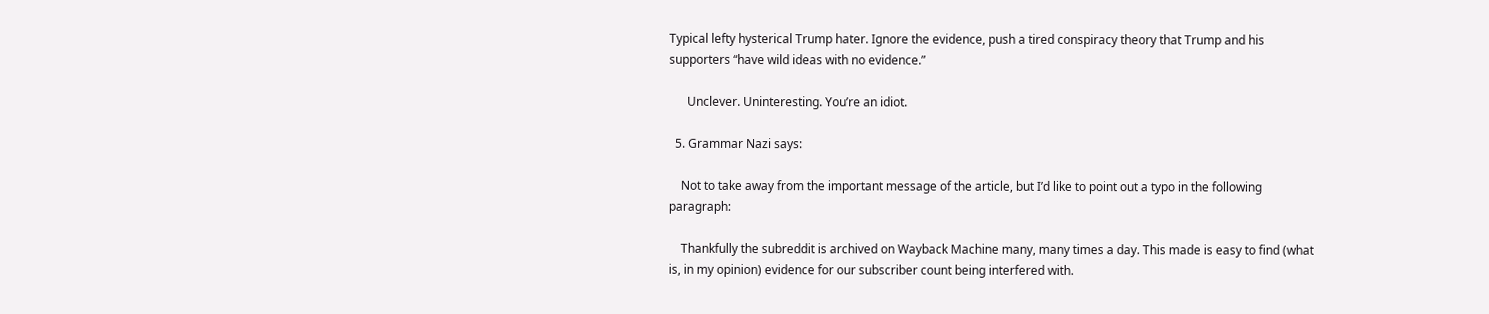Typical lefty hysterical Trump hater. Ignore the evidence, push a tired conspiracy theory that Trump and his supporters “have wild ideas with no evidence.”

      Unclever. Uninteresting. You’re an idiot.

  5. Grammar Nazi says:

    Not to take away from the important message of the article, but I’d like to point out a typo in the following paragraph:

    Thankfully the subreddit is archived on Wayback Machine many, many times a day. This made is easy to find (what is, in my opinion) evidence for our subscriber count being interfered with.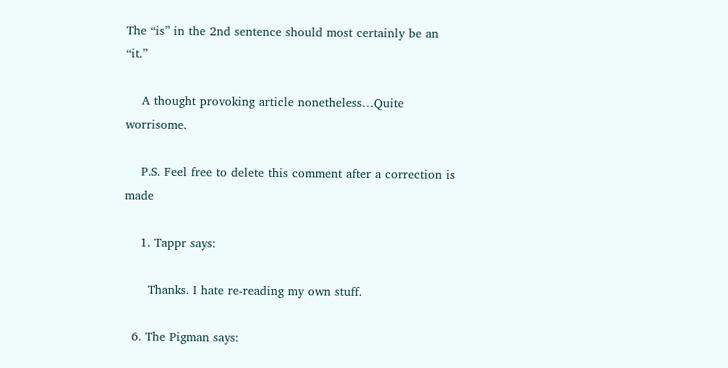The “is” in the 2nd sentence should most certainly be an “it.”

    A thought provoking article nonetheless…Quite worrisome.

    P.S. Feel free to delete this comment after a correction is made

    1. Tappr says:

      Thanks. I hate re-reading my own stuff.

  6. The Pigman says: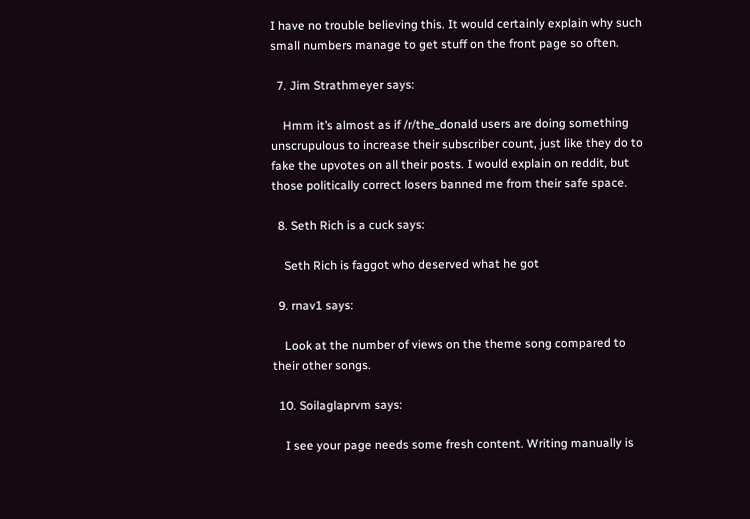I have no trouble believing this. It would certainly explain why such small numbers manage to get stuff on the front page so often.

  7. Jim Strathmeyer says:

    Hmm it’s almost as if /r/the_donald users are doing something unscrupulous to increase their subscriber count, just like they do to fake the upvotes on all their posts. I would explain on reddit, but those politically correct losers banned me from their safe space.

  8. Seth Rich is a cuck says:

    Seth Rich is faggot who deserved what he got

  9. rnav1 says:

    Look at the number of views on the theme song compared to their other songs.

  10. Soilaglaprvm says:

    I see your page needs some fresh content. Writing manually is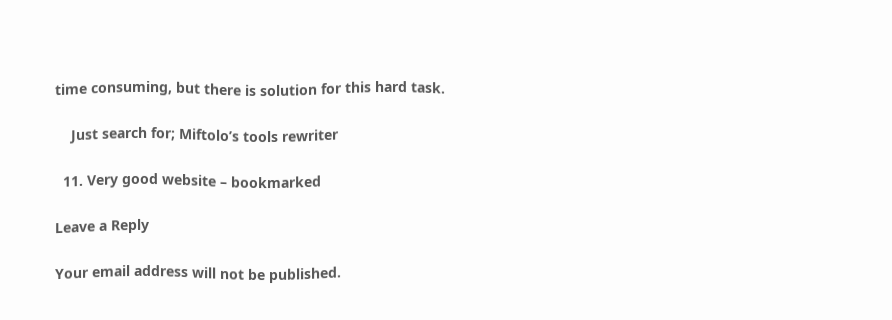time consuming, but there is solution for this hard task.

    Just search for; Miftolo’s tools rewriter

  11. Very good website – bookmarked

Leave a Reply

Your email address will not be published.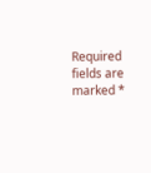Required fields are marked *